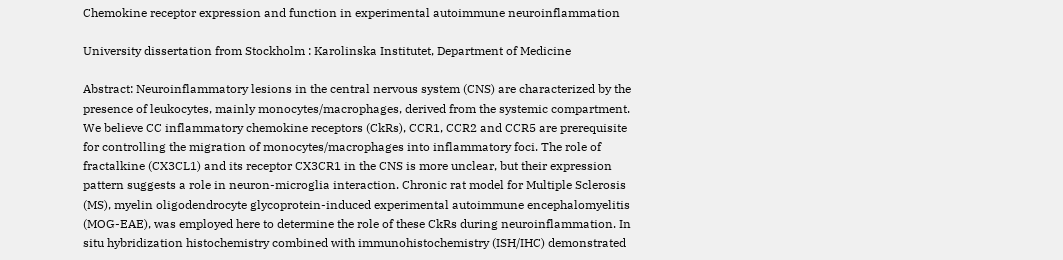Chemokine receptor expression and function in experimental autoimmune neuroinflammation

University dissertation from Stockholm : Karolinska Institutet, Department of Medicine

Abstract: Neuroinflammatory lesions in the central nervous system (CNS) are characterized by the presence of leukocytes, mainly monocytes/macrophages, derived from the systemic compartment. We believe CC inflammatory chemokine receptors (CkRs), CCR1, CCR2 and CCR5 are prerequisite for controlling the migration of monocytes/macrophages into inflammatory foci. The role of fractalkine (CX3CL1) and its receptor CX3CR1 in the CNS is more unclear, but their expression pattern suggests a role in neuron-microglia interaction. Chronic rat model for Multiple Sclerosis (MS), myelin oligodendrocyte glycoprotein-induced experimental autoimmune encephalomyelitis (MOG-EAE), was employed here to determine the role of these CkRs during neuroinflammation. In situ hybridization histochemistry combined with immunohistochemistry (ISH/IHC) demonstrated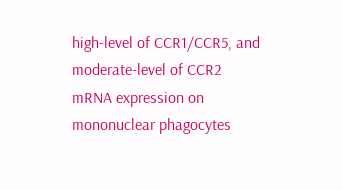high-level of CCR1/CCR5, and moderate-level of CCR2 mRNA expression on mononuclear phagocytes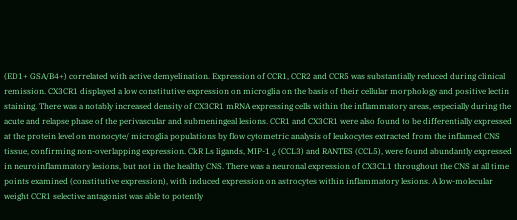(ED1+ GSA/B4+) correlated with active demyelination. Expression of CCR1, CCR2 and CCR5 was substantially reduced during clinical remission. CX3CR1 displayed a low constitutive expression on microglia on the basis of their cellular morphology and positive lectin staining. There was a notably increased density of CX3CR1 mRNA expressing cells within the inflammatory areas, especially during the acute and relapse phase of the perivascular and submeningeal lesions. CCR1 and CX3CR1 were also found to be differentially expressed at the protein level on monocyte/ microglia populations by flow cytometric analysis of leukocytes extracted from the inflamed CNS tissue, confirming non-overlapping expression. CkR Ls ligands, MIP-1 ¿ (CCL3) and RANTES (CCL5), were found abundantly expressed in neuroinflammatory lesions, but not in the healthy CNS. There was a neuronal expression of CX3CL1 throughout the CNS at all time points examined (constitutive expression), with induced expression on astrocytes within inflammatory lesions. A low-molecular weight CCR1 selective antagonist was able to potently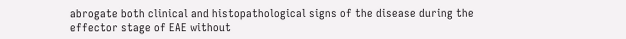abrogate both clinical and histopathological signs of the disease during the effector stage of EAE without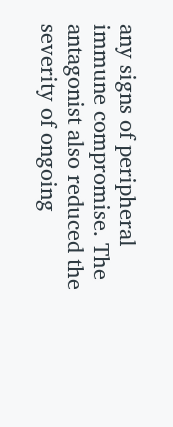any signs of peripheral immune compromise. The antagonist also reduced the severity of ongoing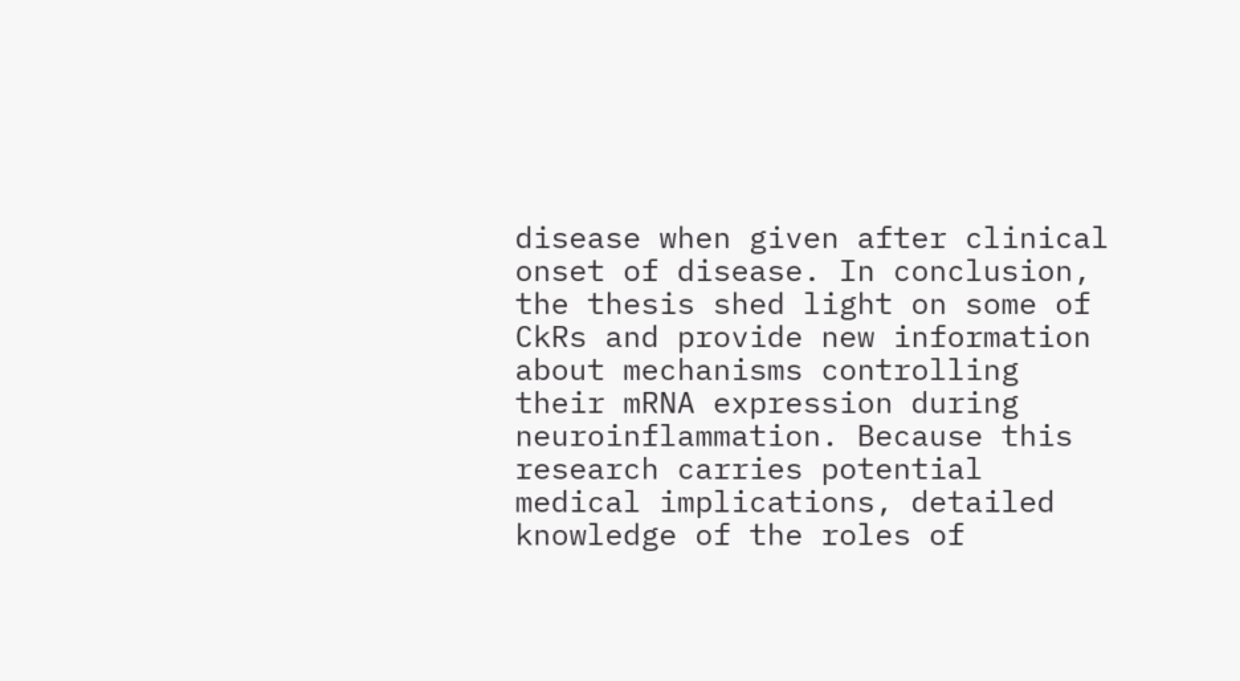disease when given after clinical onset of disease. In conclusion, the thesis shed light on some of CkRs and provide new information about mechanisms controlling their mRNA expression during neuroinflammation. Because this research carries potential medical implications, detailed knowledge of the roles of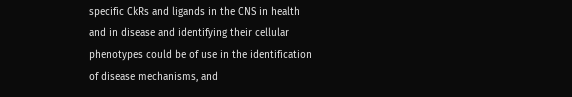specific CkRs and ligands in the CNS in health and in disease and identifying their cellular phenotypes could be of use in the identification of disease mechanisms, and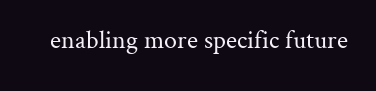enabling more specific future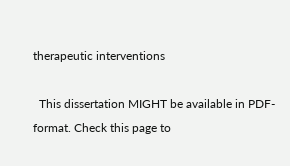therapeutic interventions

  This dissertation MIGHT be available in PDF-format. Check this page to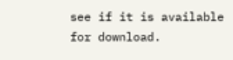see if it is available for download.